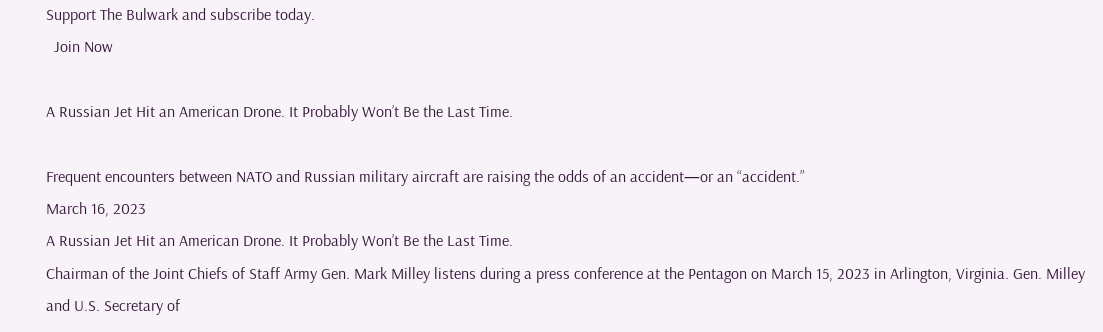Support The Bulwark and subscribe today.
  Join Now

A Russian Jet Hit an American Drone. It Probably Won’t Be the Last Time.

Frequent encounters between NATO and Russian military aircraft are raising the odds of an accident—or an “accident.”
March 16, 2023
A Russian Jet Hit an American Drone. It Probably Won’t Be the Last Time.
Chairman of the Joint Chiefs of Staff Army Gen. Mark Milley listens during a press conference at the Pentagon on March 15, 2023 in Arlington, Virginia. Gen. Milley and U.S. Secretary of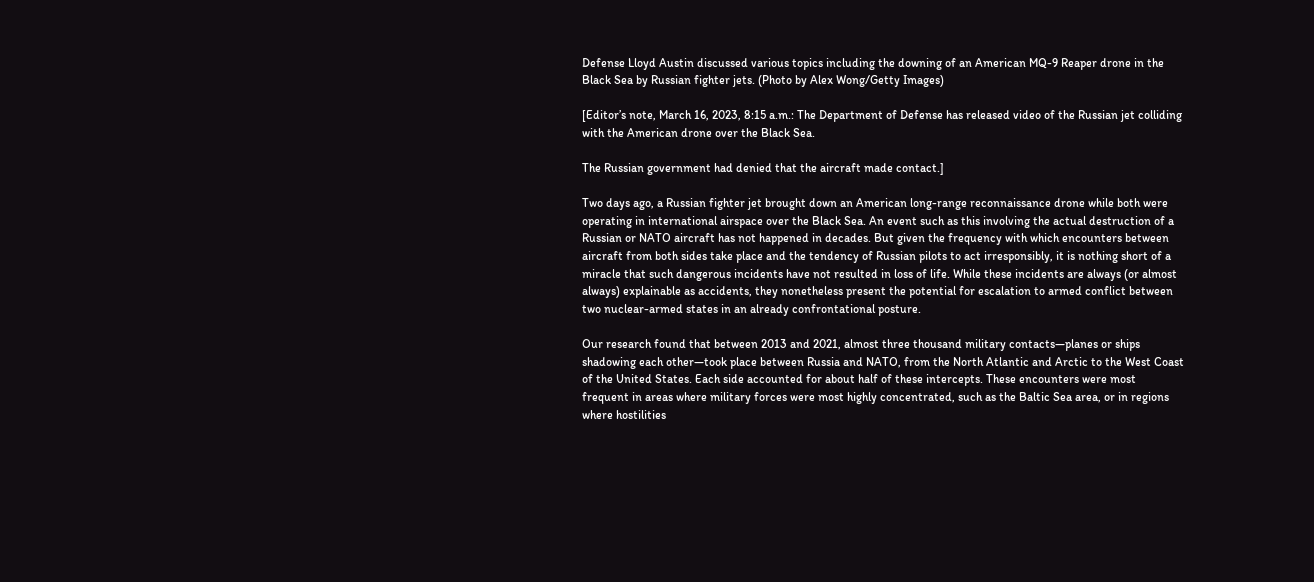Defense Lloyd Austin discussed various topics including the downing of an American MQ-9 Reaper drone in the Black Sea by Russian fighter jets. (Photo by Alex Wong/Getty Images)

[Editor’s note, March 16, 2023, 8:15 a.m.: The Department of Defense has released video of the Russian jet colliding with the American drone over the Black Sea.

The Russian government had denied that the aircraft made contact.]

Two days ago, a Russian fighter jet brought down an American long-range reconnaissance drone while both were operating in international airspace over the Black Sea. An event such as this involving the actual destruction of a Russian or NATO aircraft has not happened in decades. But given the frequency with which encounters between aircraft from both sides take place and the tendency of Russian pilots to act irresponsibly, it is nothing short of a miracle that such dangerous incidents have not resulted in loss of life. While these incidents are always (or almost always) explainable as accidents, they nonetheless present the potential for escalation to armed conflict between two nuclear-armed states in an already confrontational posture.

Our research found that between 2013 and 2021, almost three thousand military contacts—planes or ships shadowing each other—took place between Russia and NATO, from the North Atlantic and Arctic to the West Coast of the United States. Each side accounted for about half of these intercepts. These encounters were most frequent in areas where military forces were most highly concentrated, such as the Baltic Sea area, or in regions where hostilities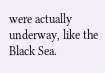were actually underway, like the Black Sea.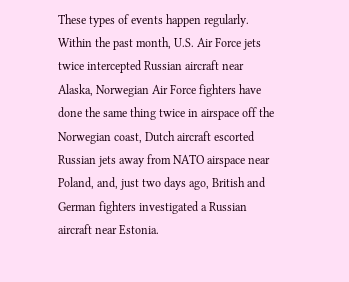These types of events happen regularly. Within the past month, U.S. Air Force jets twice intercepted Russian aircraft near Alaska, Norwegian Air Force fighters have done the same thing twice in airspace off the Norwegian coast, Dutch aircraft escorted Russian jets away from NATO airspace near Poland, and, just two days ago, British and German fighters investigated a Russian aircraft near Estonia.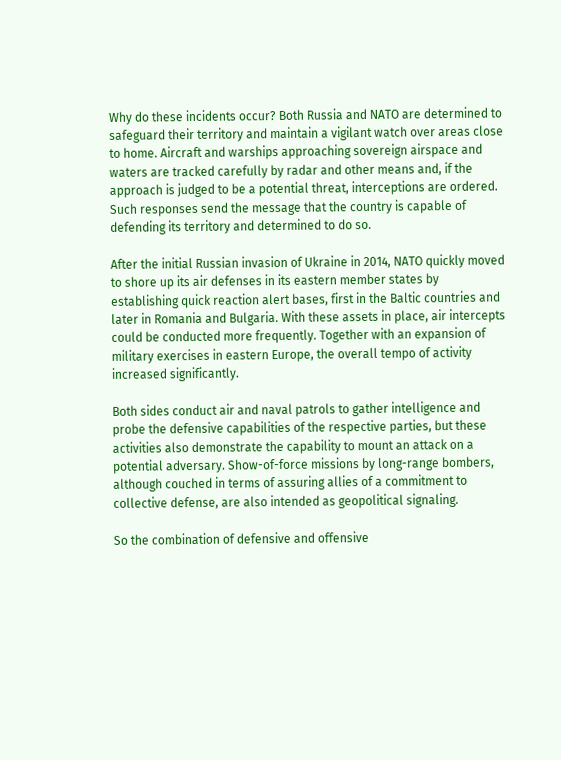Why do these incidents occur? Both Russia and NATO are determined to safeguard their territory and maintain a vigilant watch over areas close to home. Aircraft and warships approaching sovereign airspace and waters are tracked carefully by radar and other means and, if the approach is judged to be a potential threat, interceptions are ordered. Such responses send the message that the country is capable of defending its territory and determined to do so.

After the initial Russian invasion of Ukraine in 2014, NATO quickly moved to shore up its air defenses in its eastern member states by establishing quick reaction alert bases, first in the Baltic countries and later in Romania and Bulgaria. With these assets in place, air intercepts could be conducted more frequently. Together with an expansion of military exercises in eastern Europe, the overall tempo of activity increased significantly.

Both sides conduct air and naval patrols to gather intelligence and probe the defensive capabilities of the respective parties, but these activities also demonstrate the capability to mount an attack on a potential adversary. Show-of-force missions by long-range bombers, although couched in terms of assuring allies of a commitment to collective defense, are also intended as geopolitical signaling.

So the combination of defensive and offensive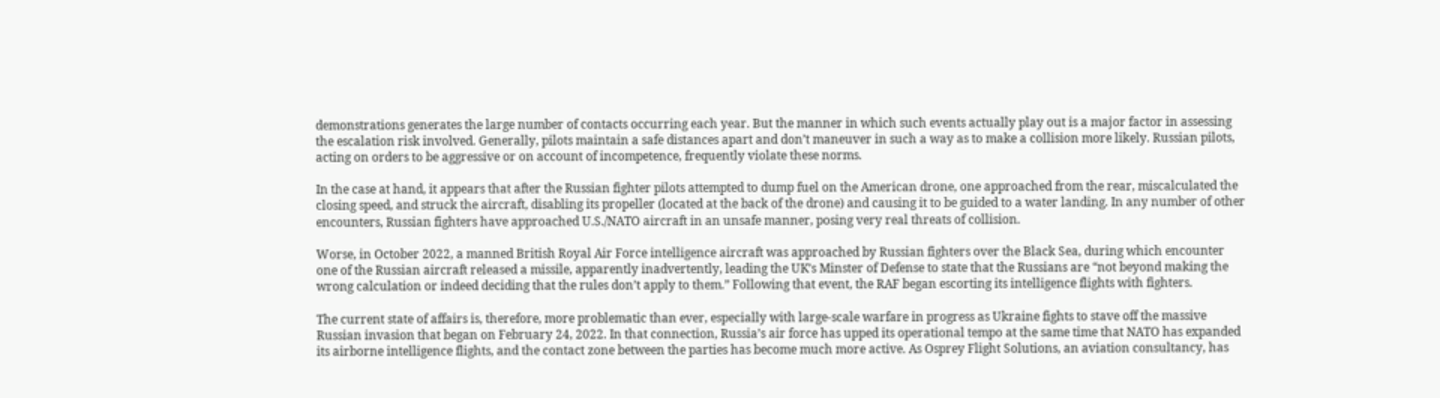demonstrations generates the large number of contacts occurring each year. But the manner in which such events actually play out is a major factor in assessing the escalation risk involved. Generally, pilots maintain a safe distances apart and don’t maneuver in such a way as to make a collision more likely. Russian pilots, acting on orders to be aggressive or on account of incompetence, frequently violate these norms.

In the case at hand, it appears that after the Russian fighter pilots attempted to dump fuel on the American drone, one approached from the rear, miscalculated the closing speed, and struck the aircraft, disabling its propeller (located at the back of the drone) and causing it to be guided to a water landing. In any number of other encounters, Russian fighters have approached U.S./NATO aircraft in an unsafe manner, posing very real threats of collision.

Worse, in October 2022, a manned British Royal Air Force intelligence aircraft was approached by Russian fighters over the Black Sea, during which encounter one of the Russian aircraft released a missile, apparently inadvertently, leading the UK’s Minster of Defense to state that the Russians are “not beyond making the wrong calculation or indeed deciding that the rules don’t apply to them.” Following that event, the RAF began escorting its intelligence flights with fighters.

The current state of affairs is, therefore, more problematic than ever, especially with large-scale warfare in progress as Ukraine fights to stave off the massive Russian invasion that began on February 24, 2022. In that connection, Russia’s air force has upped its operational tempo at the same time that NATO has expanded its airborne intelligence flights, and the contact zone between the parties has become much more active. As Osprey Flight Solutions, an aviation consultancy, has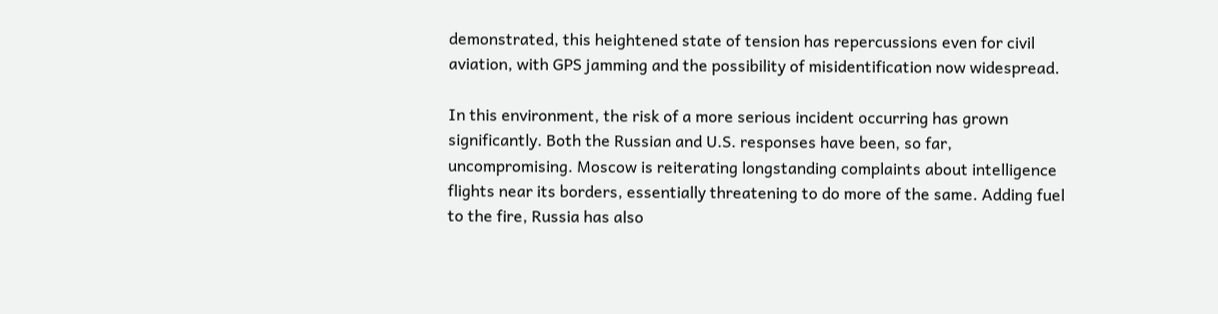demonstrated, this heightened state of tension has repercussions even for civil aviation, with GPS jamming and the possibility of misidentification now widespread.

In this environment, the risk of a more serious incident occurring has grown significantly. Both the Russian and U.S. responses have been, so far, uncompromising. Moscow is reiterating longstanding complaints about intelligence flights near its borders, essentially threatening to do more of the same. Adding fuel to the fire, Russia has also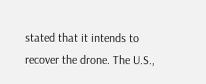stated that it intends to recover the drone. The U.S.,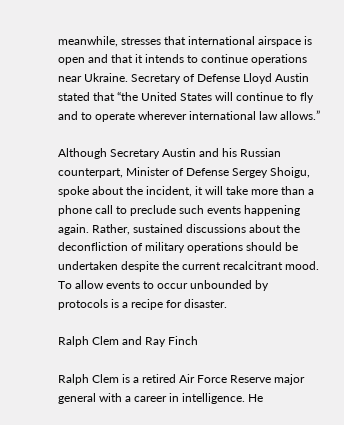meanwhile, stresses that international airspace is open and that it intends to continue operations near Ukraine. Secretary of Defense Lloyd Austin stated that “the United States will continue to fly and to operate wherever international law allows.”

Although Secretary Austin and his Russian counterpart, Minister of Defense Sergey Shoigu, spoke about the incident, it will take more than a phone call to preclude such events happening again. Rather, sustained discussions about the deconfliction of military operations should be undertaken despite the current recalcitrant mood. To allow events to occur unbounded by protocols is a recipe for disaster.

Ralph Clem and Ray Finch

Ralph Clem is a retired Air Force Reserve major general with a career in intelligence. He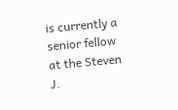is currently a senior fellow at the Steven J.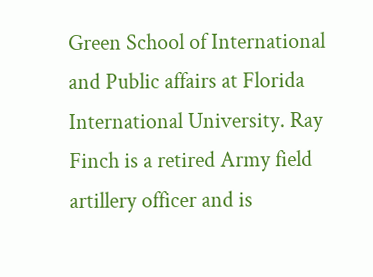Green School of International and Public affairs at Florida International University. Ray Finch is a retired Army field artillery officer and is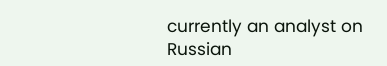currently an analyst on Russian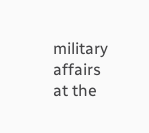military affairs at the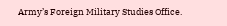Army’s Foreign Military Studies Office.